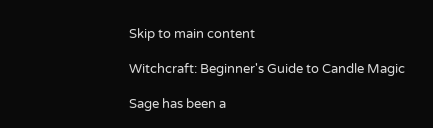Skip to main content

Witchcraft: Beginner's Guide to Candle Magic

Sage has been a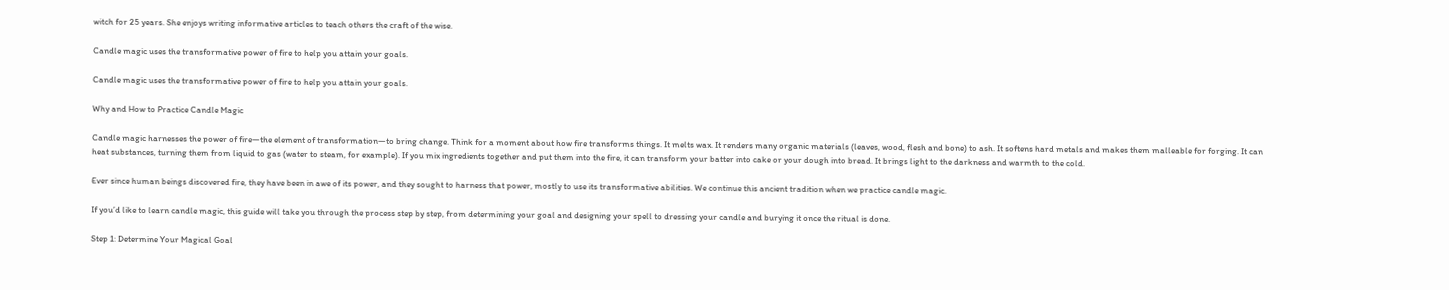witch for 25 years. She enjoys writing informative articles to teach others the craft of the wise.

Candle magic uses the transformative power of fire to help you attain your goals.

Candle magic uses the transformative power of fire to help you attain your goals.

Why and How to Practice Candle Magic

Candle magic harnesses the power of fire—the element of transformation—to bring change. Think for a moment about how fire transforms things. It melts wax. It renders many organic materials (leaves, wood, flesh and bone) to ash. It softens hard metals and makes them malleable for forging. It can heat substances, turning them from liquid to gas (water to steam, for example). If you mix ingredients together and put them into the fire, it can transform your batter into cake or your dough into bread. It brings light to the darkness and warmth to the cold.

Ever since human beings discovered fire, they have been in awe of its power, and they sought to harness that power, mostly to use its transformative abilities. We continue this ancient tradition when we practice candle magic.

If you’d like to learn candle magic, this guide will take you through the process step by step, from determining your goal and designing your spell to dressing your candle and burying it once the ritual is done.

Step 1: Determine Your Magical Goal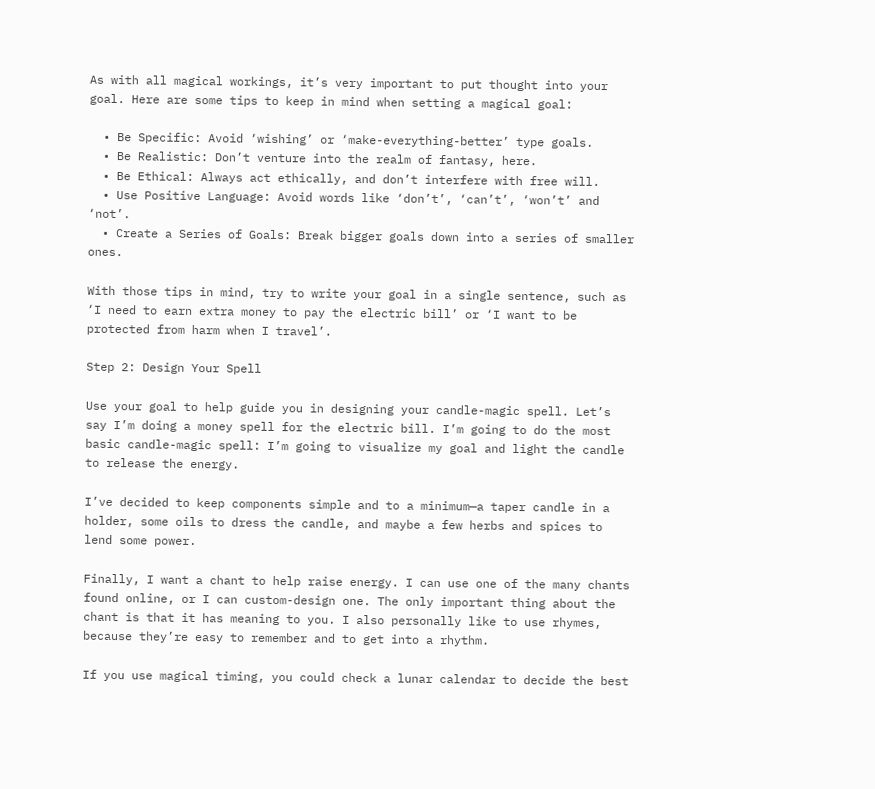As with all magical workings, it’s very important to put thought into your goal. Here are some tips to keep in mind when setting a magical goal:

  • Be Specific: Avoid ‘wishing’ or ‘make-everything-better’ type goals.
  • Be Realistic: Don’t venture into the realm of fantasy, here.
  • Be Ethical: Always act ethically, and don’t interfere with free will.
  • Use Positive Language: Avoid words like ‘don’t’, ‘can’t’, ‘won’t’ and ‘not’.
  • Create a Series of Goals: Break bigger goals down into a series of smaller ones.

With those tips in mind, try to write your goal in a single sentence, such as ‘I need to earn extra money to pay the electric bill’ or ‘I want to be protected from harm when I travel’.

Step 2: Design Your Spell

Use your goal to help guide you in designing your candle-magic spell. Let’s say I’m doing a money spell for the electric bill. I’m going to do the most basic candle-magic spell: I’m going to visualize my goal and light the candle to release the energy.

I’ve decided to keep components simple and to a minimum—a taper candle in a holder, some oils to dress the candle, and maybe a few herbs and spices to lend some power.

Finally, I want a chant to help raise energy. I can use one of the many chants found online, or I can custom-design one. The only important thing about the chant is that it has meaning to you. I also personally like to use rhymes, because they’re easy to remember and to get into a rhythm.

If you use magical timing, you could check a lunar calendar to decide the best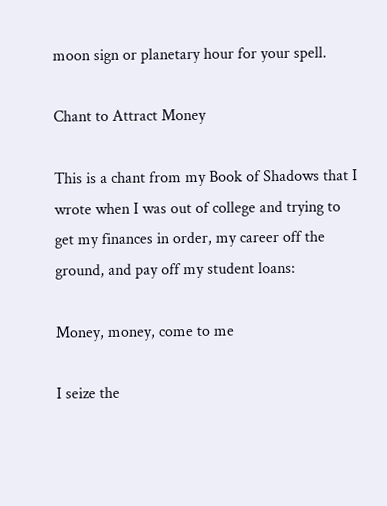moon sign or planetary hour for your spell.

Chant to Attract Money

This is a chant from my Book of Shadows that I wrote when I was out of college and trying to get my finances in order, my career off the ground, and pay off my student loans:

Money, money, come to me

I seize the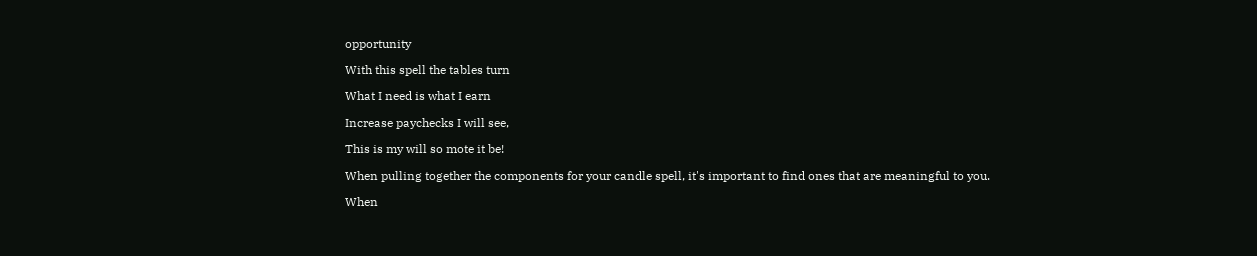opportunity

With this spell the tables turn

What I need is what I earn

Increase paychecks I will see,

This is my will so mote it be!

When pulling together the components for your candle spell, it's important to find ones that are meaningful to you.

When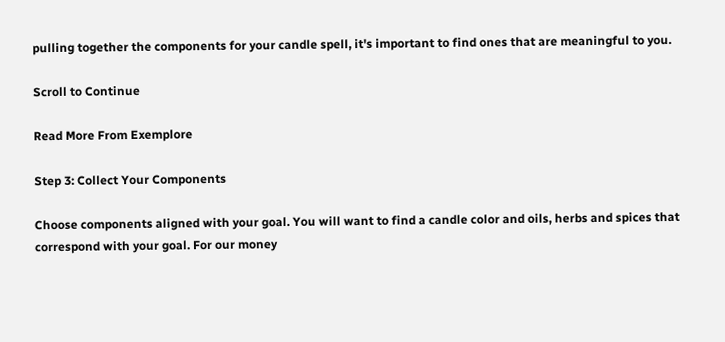pulling together the components for your candle spell, it's important to find ones that are meaningful to you.

Scroll to Continue

Read More From Exemplore

Step 3: Collect Your Components

Choose components aligned with your goal. You will want to find a candle color and oils, herbs and spices that correspond with your goal. For our money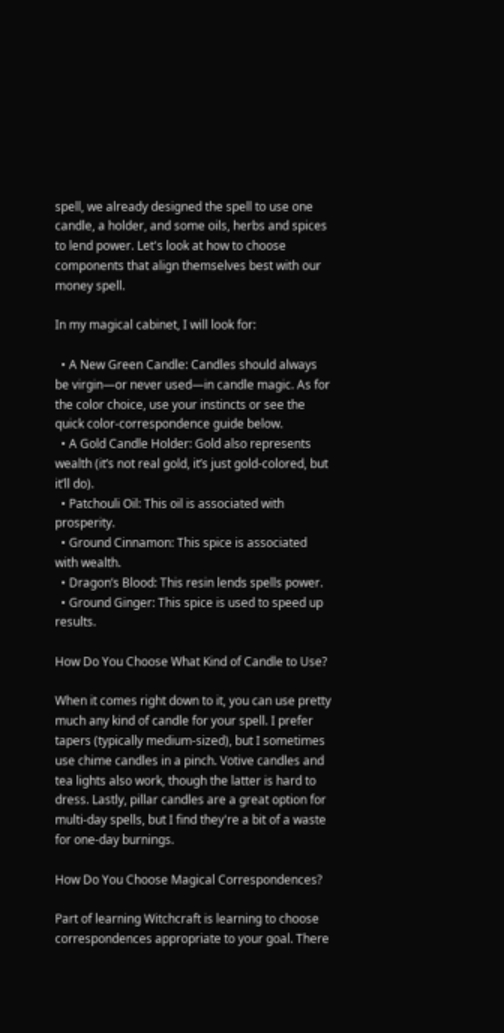spell, we already designed the spell to use one candle, a holder, and some oils, herbs and spices to lend power. Let's look at how to choose components that align themselves best with our money spell.

In my magical cabinet, I will look for:

  • A New Green Candle: Candles should always be virgin—or never used—in candle magic. As for the color choice, use your instincts or see the quick color-correspondence guide below.
  • A Gold Candle Holder: Gold also represents wealth (it’s not real gold, it’s just gold-colored, but it’ll do).
  • Patchouli Oil: This oil is associated with prosperity.
  • Ground Cinnamon: This spice is associated with wealth.
  • Dragon’s Blood: This resin lends spells power.
  • Ground Ginger: This spice is used to speed up results.

How Do You Choose What Kind of Candle to Use?

When it comes right down to it, you can use pretty much any kind of candle for your spell. I prefer tapers (typically medium-sized), but I sometimes use chime candles in a pinch. Votive candles and tea lights also work, though the latter is hard to dress. Lastly, pillar candles are a great option for multi-day spells, but I find they're a bit of a waste for one-day burnings.

How Do You Choose Magical Correspondences?

Part of learning Witchcraft is learning to choose correspondences appropriate to your goal. There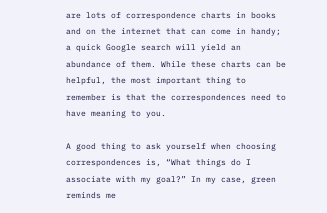are lots of correspondence charts in books and on the internet that can come in handy; a quick Google search will yield an abundance of them. While these charts can be helpful, the most important thing to remember is that the correspondences need to have meaning to you.

A good thing to ask yourself when choosing correspondences is, “What things do I associate with my goal?” In my case, green reminds me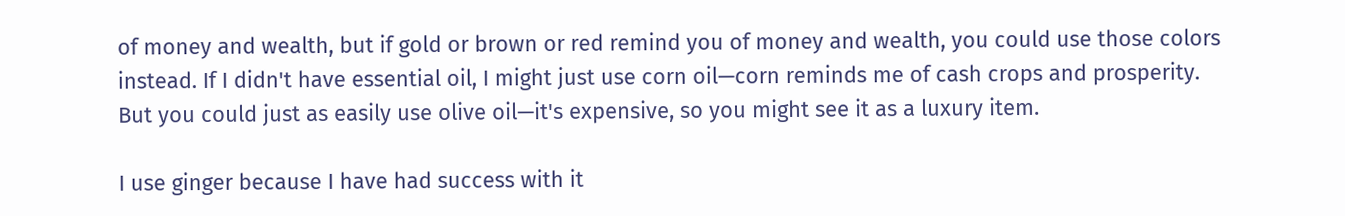of money and wealth, but if gold or brown or red remind you of money and wealth, you could use those colors instead. If I didn't have essential oil, I might just use corn oil—corn reminds me of cash crops and prosperity. But you could just as easily use olive oil—it's expensive, so you might see it as a luxury item.

I use ginger because I have had success with it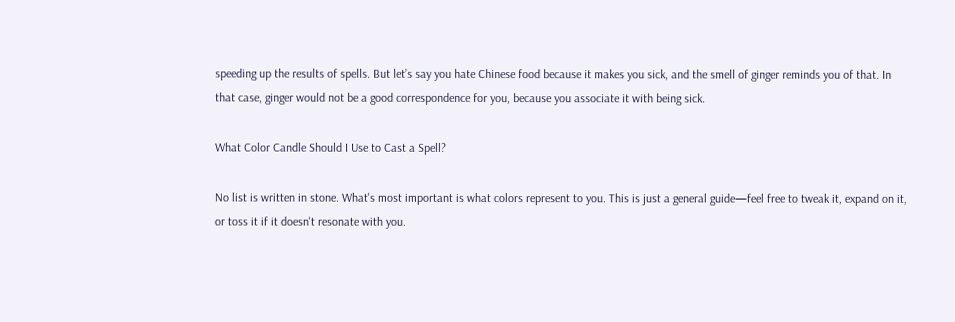speeding up the results of spells. But let’s say you hate Chinese food because it makes you sick, and the smell of ginger reminds you of that. In that case, ginger would not be a good correspondence for you, because you associate it with being sick.

What Color Candle Should I Use to Cast a Spell?

No list is written in stone. What's most important is what colors represent to you. This is just a general guide—feel free to tweak it, expand on it, or toss it if it doesn't resonate with you.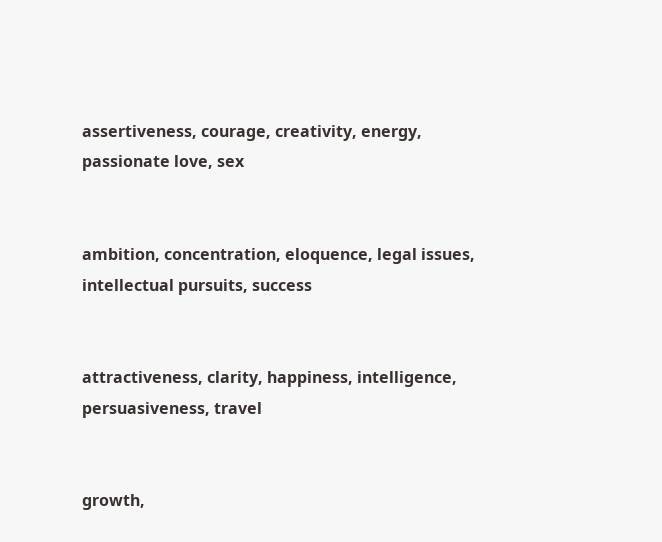assertiveness, courage, creativity, energy, passionate love, sex


ambition, concentration, eloquence, legal issues, intellectual pursuits, success


attractiveness, clarity, happiness, intelligence, persuasiveness, travel


growth,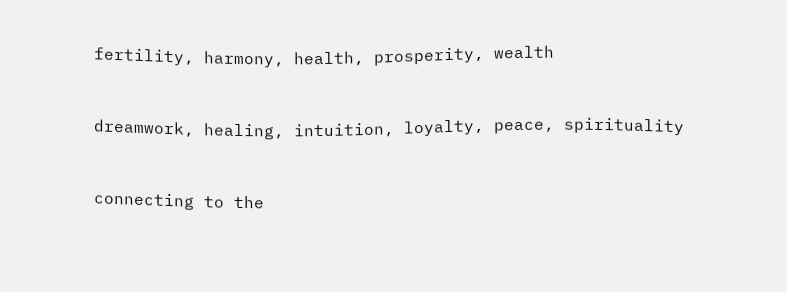fertility, harmony, health, prosperity, wealth


dreamwork, healing, intuition, loyalty, peace, spirituality


connecting to the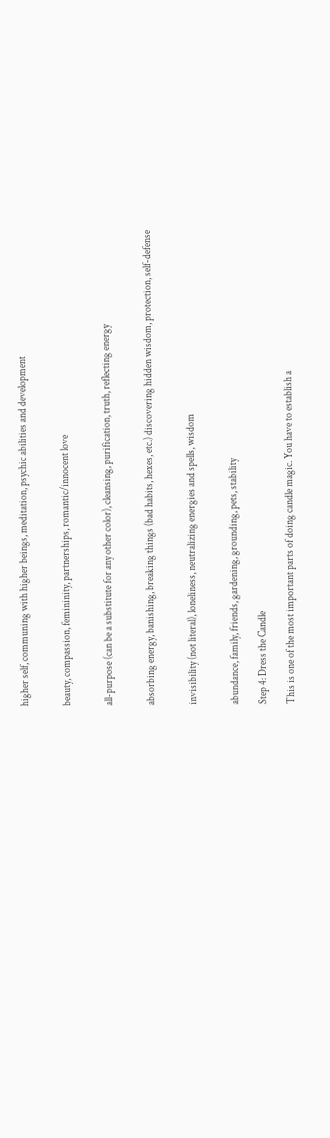higher self, communing with higher beings, meditation, psychic abilities and development


beauty, compassion, femininity, partnerships, romantic/innocent love


all-purpose (can be a substitute for any other color), cleansing, purification, truth, reflecting energy


absorbing energy, banishing, breaking things (bad habits, hexes, etc.) discovering hidden wisdom, protection, self-defense


invisibility (not literal), loneliness, neutralizing energies and spells, wisdom


abundance, family, friends, gardening, grounding, pets, stability

Step 4: Dress the Candle

This is one of the most important parts of doing candle magic. You have to establish a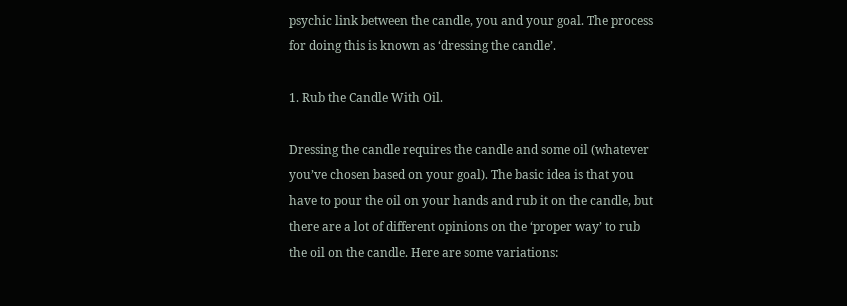psychic link between the candle, you and your goal. The process for doing this is known as ‘dressing the candle’.

1. Rub the Candle With Oil.

Dressing the candle requires the candle and some oil (whatever you’ve chosen based on your goal). The basic idea is that you have to pour the oil on your hands and rub it on the candle, but there are a lot of different opinions on the ‘proper way’ to rub the oil on the candle. Here are some variations: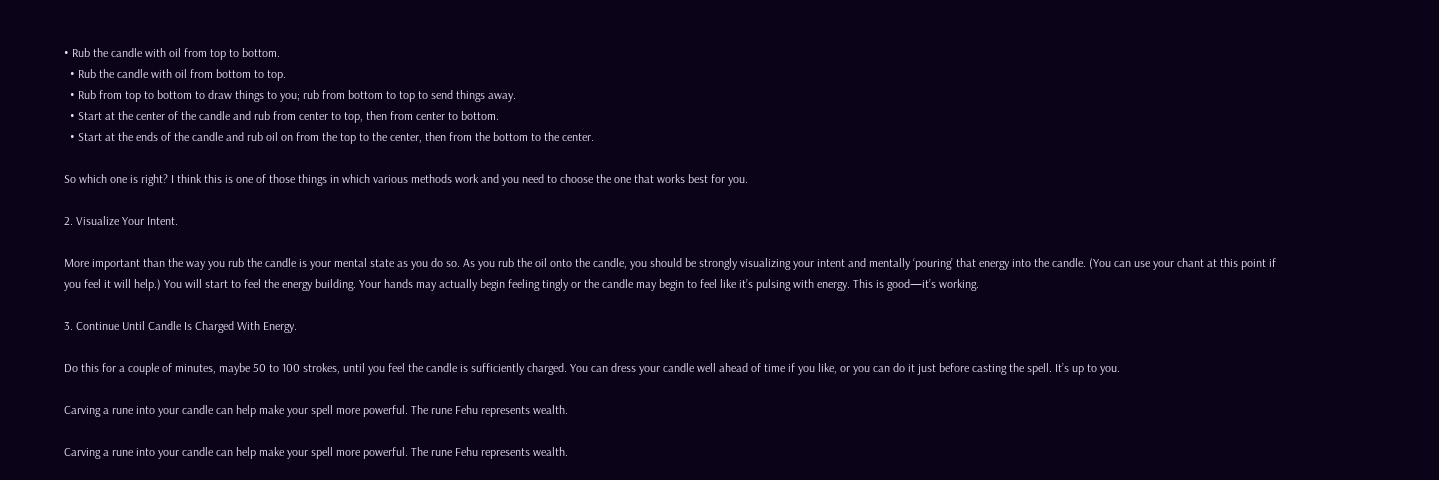• Rub the candle with oil from top to bottom.
  • Rub the candle with oil from bottom to top.
  • Rub from top to bottom to draw things to you; rub from bottom to top to send things away.
  • Start at the center of the candle and rub from center to top, then from center to bottom.
  • Start at the ends of the candle and rub oil on from the top to the center, then from the bottom to the center.

So which one is right? I think this is one of those things in which various methods work and you need to choose the one that works best for you.

2. Visualize Your Intent.

More important than the way you rub the candle is your mental state as you do so. As you rub the oil onto the candle, you should be strongly visualizing your intent and mentally ‘pouring’ that energy into the candle. (You can use your chant at this point if you feel it will help.) You will start to feel the energy building. Your hands may actually begin feeling tingly or the candle may begin to feel like it’s pulsing with energy. This is good—it’s working.

3. Continue Until Candle Is Charged With Energy.

Do this for a couple of minutes, maybe 50 to 100 strokes, until you feel the candle is sufficiently charged. You can dress your candle well ahead of time if you like, or you can do it just before casting the spell. It’s up to you.

Carving a rune into your candle can help make your spell more powerful. The rune Fehu represents wealth.

Carving a rune into your candle can help make your spell more powerful. The rune Fehu represents wealth.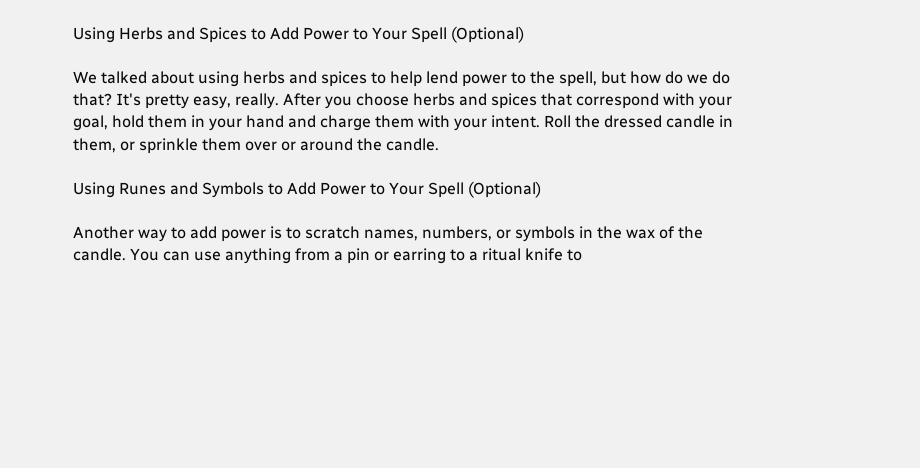Using Herbs and Spices to Add Power to Your Spell (Optional)

We talked about using herbs and spices to help lend power to the spell, but how do we do that? It's pretty easy, really. After you choose herbs and spices that correspond with your goal, hold them in your hand and charge them with your intent. Roll the dressed candle in them, or sprinkle them over or around the candle.

Using Runes and Symbols to Add Power to Your Spell (Optional)

Another way to add power is to scratch names, numbers, or symbols in the wax of the candle. You can use anything from a pin or earring to a ritual knife to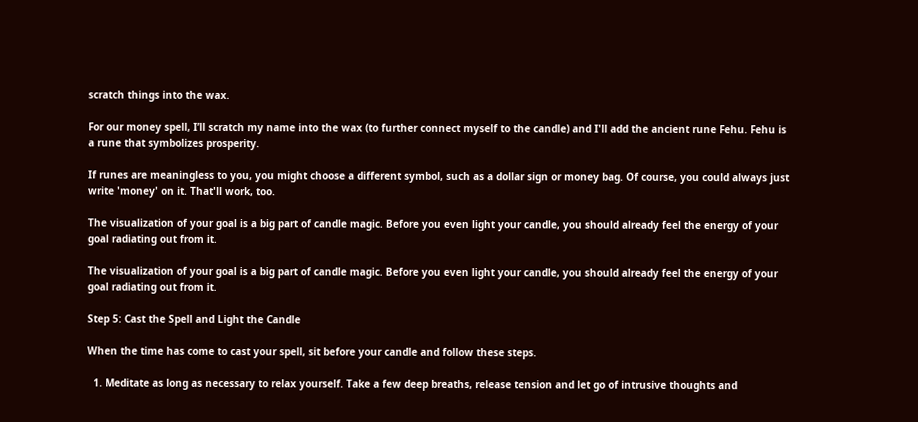scratch things into the wax.

For our money spell, I’ll scratch my name into the wax (to further connect myself to the candle) and I'll add the ancient rune Fehu. Fehu is a rune that symbolizes prosperity.

If runes are meaningless to you, you might choose a different symbol, such as a dollar sign or money bag. Of course, you could always just write 'money' on it. That'll work, too.

The visualization of your goal is a big part of candle magic. Before you even light your candle, you should already feel the energy of your goal radiating out from it.

The visualization of your goal is a big part of candle magic. Before you even light your candle, you should already feel the energy of your goal radiating out from it.

Step 5: Cast the Spell and Light the Candle

When the time has come to cast your spell, sit before your candle and follow these steps.

  1. Meditate as long as necessary to relax yourself. Take a few deep breaths, release tension and let go of intrusive thoughts and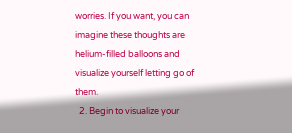worries. If you want, you can imagine these thoughts are helium-filled balloons and visualize yourself letting go of them.
  2. Begin to visualize your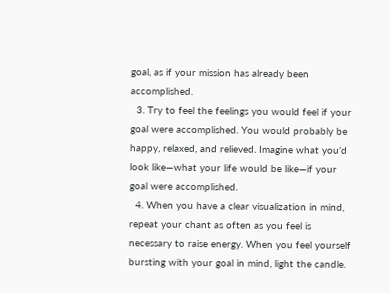goal, as if your mission has already been accomplished.
  3. Try to feel the feelings you would feel if your goal were accomplished. You would probably be happy, relaxed, and relieved. Imagine what you’d look like—what your life would be like—if your goal were accomplished.
  4. When you have a clear visualization in mind, repeat your chant as often as you feel is necessary to raise energy. When you feel yourself bursting with your goal in mind, light the candle.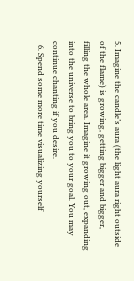5. Imagine the candle’s aura (the light aura right outside of the flame) is growing, getting bigger and bigger, filling the whole area. Imagine it growing out, expanding into the universe to bring you to your goal. You may continue chanting if you desire.
  6. Spend some more time visualizing yourself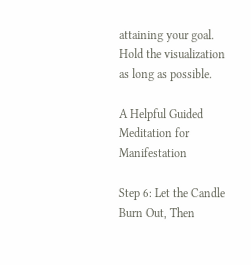attaining your goal. Hold the visualization as long as possible.

A Helpful Guided Meditation for Manifestation

Step 6: Let the Candle Burn Out, Then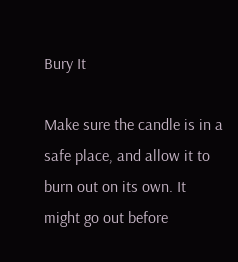Bury It

Make sure the candle is in a safe place, and allow it to burn out on its own. It might go out before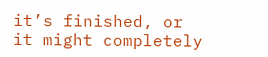it’s finished, or it might completely